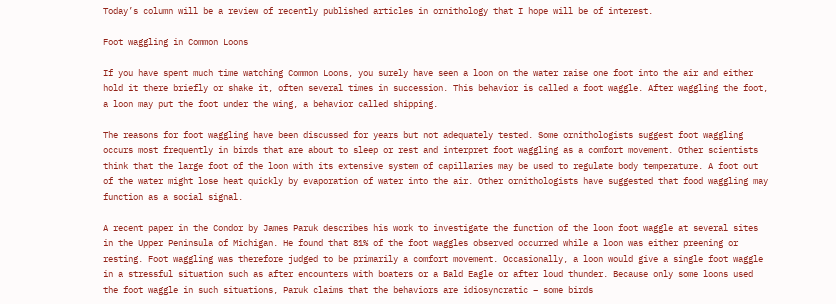Today’s column will be a review of recently published articles in ornithology that I hope will be of interest.

Foot waggling in Common Loons

If you have spent much time watching Common Loons, you surely have seen a loon on the water raise one foot into the air and either hold it there briefly or shake it, often several times in succession. This behavior is called a foot waggle. After waggling the foot, a loon may put the foot under the wing, a behavior called shipping.

The reasons for foot waggling have been discussed for years but not adequately tested. Some ornithologists suggest foot waggling occurs most frequently in birds that are about to sleep or rest and interpret foot waggling as a comfort movement. Other scientists think that the large foot of the loon with its extensive system of capillaries may be used to regulate body temperature. A foot out of the water might lose heat quickly by evaporation of water into the air. Other ornithologists have suggested that food waggling may function as a social signal.

A recent paper in the Condor by James Paruk describes his work to investigate the function of the loon foot waggle at several sites in the Upper Peninsula of Michigan. He found that 81% of the foot waggles observed occurred while a loon was either preening or resting. Foot waggling was therefore judged to be primarily a comfort movement. Occasionally, a loon would give a single foot waggle in a stressful situation such as after encounters with boaters or a Bald Eagle or after loud thunder. Because only some loons used the foot waggle in such situations, Paruk claims that the behaviors are idiosyncratic – some birds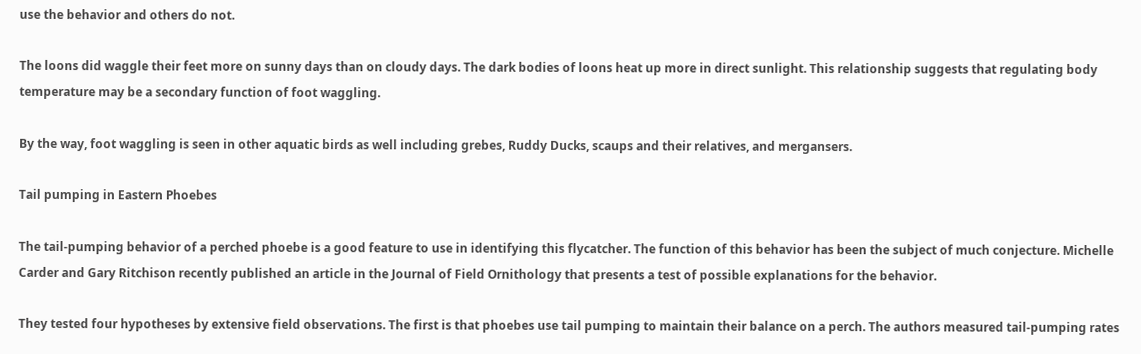use the behavior and others do not.

The loons did waggle their feet more on sunny days than on cloudy days. The dark bodies of loons heat up more in direct sunlight. This relationship suggests that regulating body temperature may be a secondary function of foot waggling.

By the way, foot waggling is seen in other aquatic birds as well including grebes, Ruddy Ducks, scaups and their relatives, and mergansers.

Tail pumping in Eastern Phoebes

The tail-pumping behavior of a perched phoebe is a good feature to use in identifying this flycatcher. The function of this behavior has been the subject of much conjecture. Michelle Carder and Gary Ritchison recently published an article in the Journal of Field Ornithology that presents a test of possible explanations for the behavior.

They tested four hypotheses by extensive field observations. The first is that phoebes use tail pumping to maintain their balance on a perch. The authors measured tail-pumping rates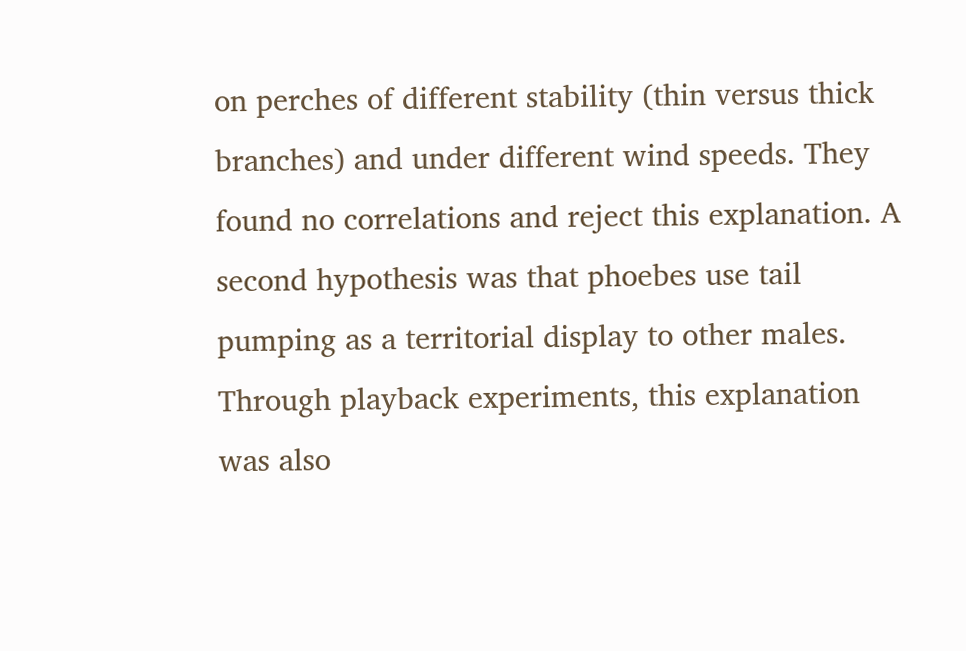on perches of different stability (thin versus thick branches) and under different wind speeds. They found no correlations and reject this explanation. A second hypothesis was that phoebes use tail pumping as a territorial display to other males. Through playback experiments, this explanation was also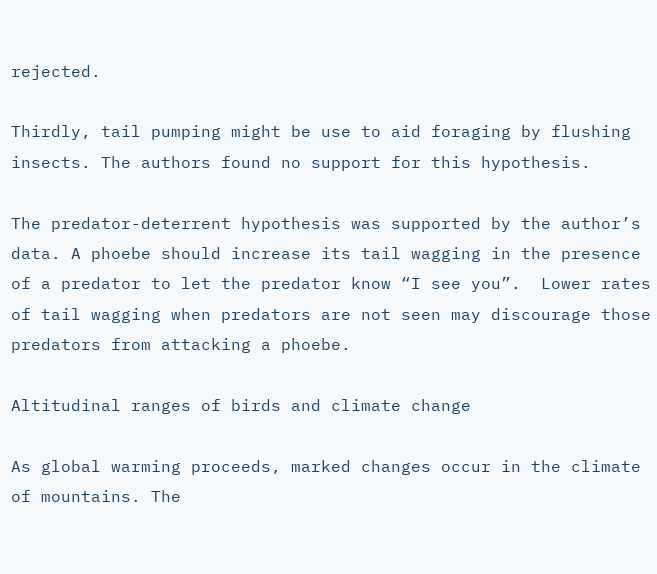rejected.

Thirdly, tail pumping might be use to aid foraging by flushing insects. The authors found no support for this hypothesis.

The predator-deterrent hypothesis was supported by the author’s data. A phoebe should increase its tail wagging in the presence of a predator to let the predator know “I see you”.  Lower rates of tail wagging when predators are not seen may discourage those predators from attacking a phoebe.

Altitudinal ranges of birds and climate change

As global warming proceeds, marked changes occur in the climate of mountains. The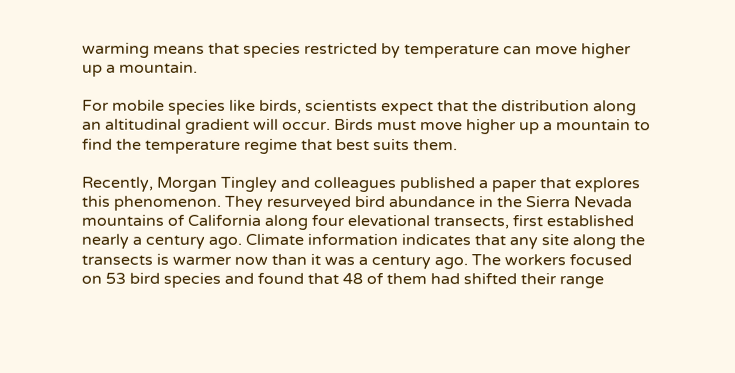warming means that species restricted by temperature can move higher up a mountain.

For mobile species like birds, scientists expect that the distribution along an altitudinal gradient will occur. Birds must move higher up a mountain to find the temperature regime that best suits them.

Recently, Morgan Tingley and colleagues published a paper that explores this phenomenon. They resurveyed bird abundance in the Sierra Nevada mountains of California along four elevational transects, first established nearly a century ago. Climate information indicates that any site along the transects is warmer now than it was a century ago. The workers focused on 53 bird species and found that 48 of them had shifted their range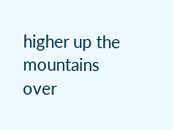higher up the mountains over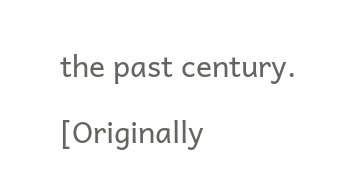the past century.

[Originally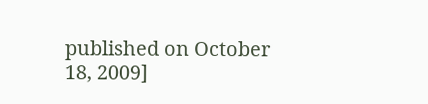published on October 18, 2009]